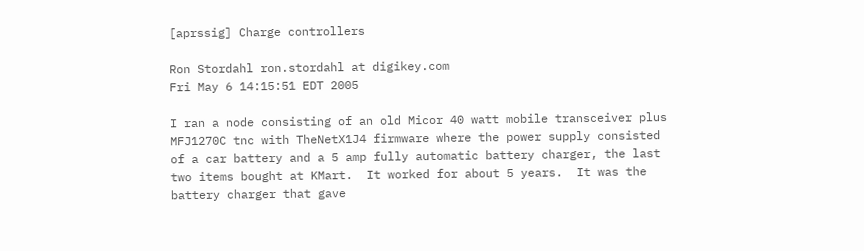[aprssig] Charge controllers

Ron Stordahl ron.stordahl at digikey.com
Fri May 6 14:15:51 EDT 2005

I ran a node consisting of an old Micor 40 watt mobile transceiver plus
MFJ1270C tnc with TheNetX1J4 firmware where the power supply consisted
of a car battery and a 5 amp fully automatic battery charger, the last
two items bought at KMart.  It worked for about 5 years.  It was the
battery charger that gave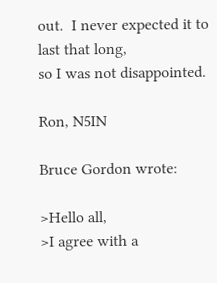out.  I never expected it to last that long,
so I was not disappointed.

Ron, N5IN

Bruce Gordon wrote:

>Hello all,
>I agree with a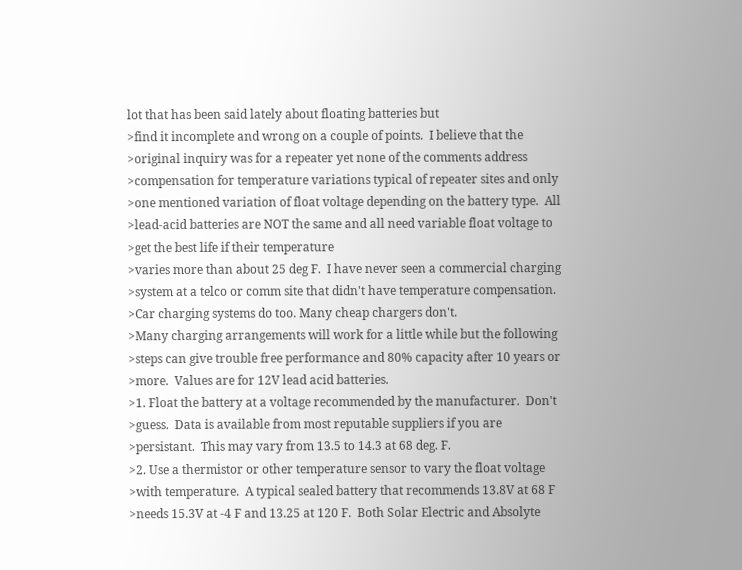lot that has been said lately about floating batteries but
>find it incomplete and wrong on a couple of points.  I believe that the
>original inquiry was for a repeater yet none of the comments address
>compensation for temperature variations typical of repeater sites and only
>one mentioned variation of float voltage depending on the battery type.  All
>lead-acid batteries are NOT the same and all need variable float voltage to
>get the best life if their temperature
>varies more than about 25 deg F.  I have never seen a commercial charging
>system at a telco or comm site that didn't have temperature compensation.
>Car charging systems do too. Many cheap chargers don't.
>Many charging arrangements will work for a little while but the following
>steps can give trouble free performance and 80% capacity after 10 years or
>more.  Values are for 12V lead acid batteries.
>1. Float the battery at a voltage recommended by the manufacturer.  Don't
>guess.  Data is available from most reputable suppliers if you are
>persistant.  This may vary from 13.5 to 14.3 at 68 deg. F.
>2. Use a thermistor or other temperature sensor to vary the float voltage
>with temperature.  A typical sealed battery that recommends 13.8V at 68 F
>needs 15.3V at -4 F and 13.25 at 120 F.  Both Solar Electric and Absolyte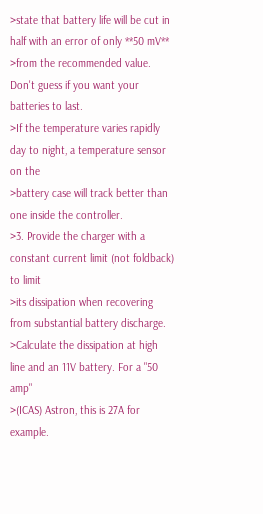>state that battery life will be cut in half with an error of only **50 mV**
>from the recommended value.  Don't guess if you want your batteries to last.
>If the temperature varies rapidly day to night, a temperature sensor on the
>battery case will track better than one inside the controller.
>3. Provide the charger with a constant current limit (not foldback) to limit
>its dissipation when recovering from substantial battery discharge.
>Calculate the dissipation at high line and an 11V battery. For a "50 amp"
>(ICAS) Astron, this is 27A for example.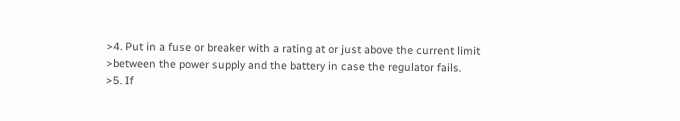>4. Put in a fuse or breaker with a rating at or just above the current limit
>between the power supply and the battery in case the regulator fails.
>5. If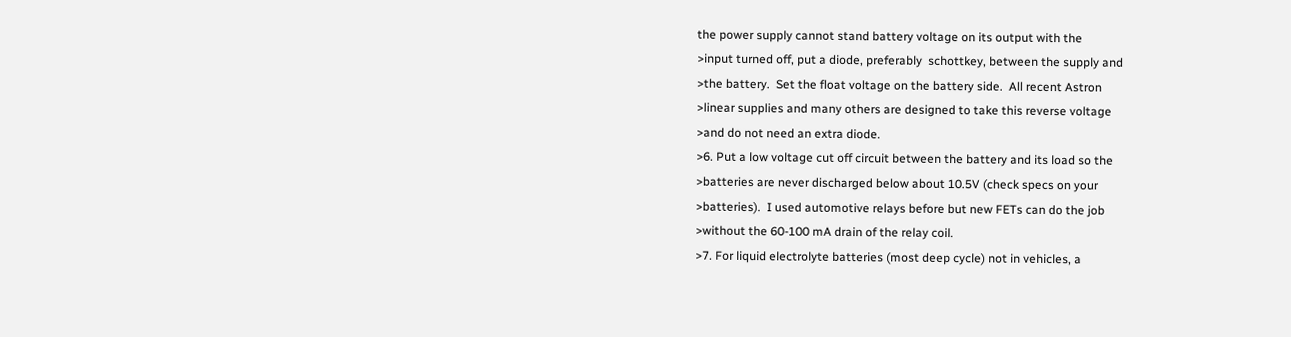the power supply cannot stand battery voltage on its output with the
>input turned off, put a diode, preferably  schottkey, between the supply and
>the battery.  Set the float voltage on the battery side.  All recent Astron
>linear supplies and many others are designed to take this reverse voltage
>and do not need an extra diode.
>6. Put a low voltage cut off circuit between the battery and its load so the
>batteries are never discharged below about 10.5V (check specs on your
>batteries).  I used automotive relays before but new FETs can do the job
>without the 60-100 mA drain of the relay coil.
>7. For liquid electrolyte batteries (most deep cycle) not in vehicles, a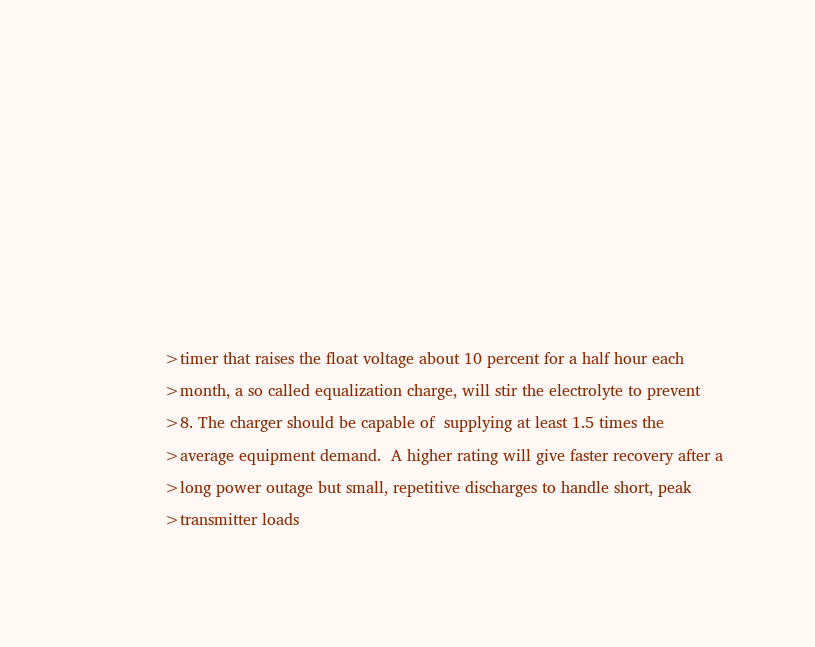>timer that raises the float voltage about 10 percent for a half hour each
>month, a so called equalization charge, will stir the electrolyte to prevent
>8. The charger should be capable of  supplying at least 1.5 times the
>average equipment demand.  A higher rating will give faster recovery after a
>long power outage but small, repetitive discharges to handle short, peak
>transmitter loads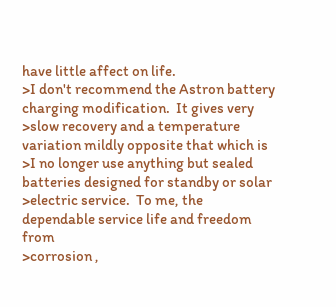have little affect on life.
>I don't recommend the Astron battery charging modification.  It gives very
>slow recovery and a temperature variation mildly opposite that which is
>I no longer use anything but sealed batteries designed for standby or solar
>electric service.  To me, the dependable service life and freedom from
>corrosion ,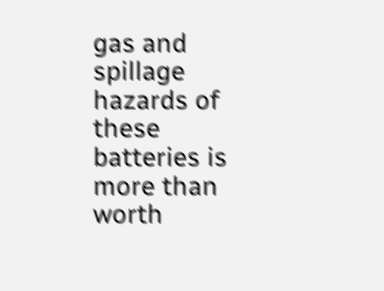gas and spillage hazards of these batteries is more than worth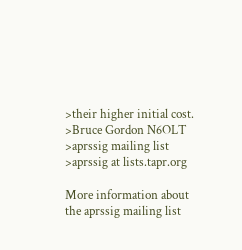>their higher initial cost.
>Bruce Gordon N6OLT
>aprssig mailing list
>aprssig at lists.tapr.org

More information about the aprssig mailing list